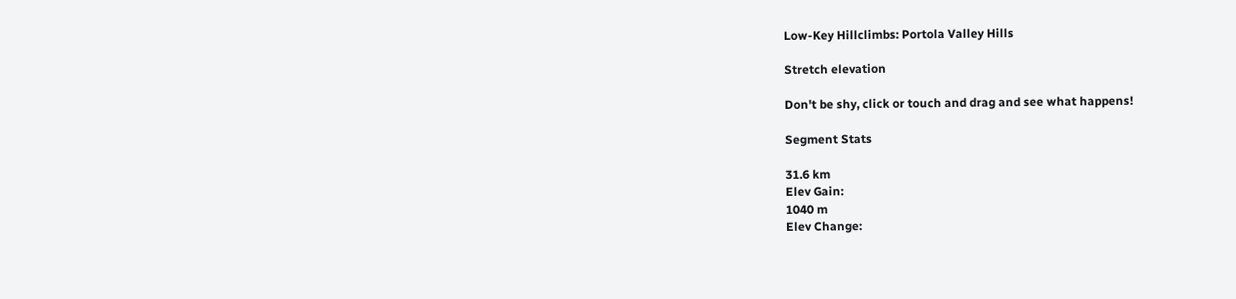Low-Key Hillclimbs: Portola Valley Hills

Stretch elevation

Don't be shy, click or touch and drag and see what happens!

Segment Stats

31.6 km
Elev Gain:
1040 m
Elev Change: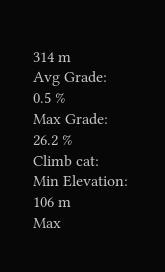314 m
Avg Grade:
0.5 %
Max Grade:
26.2 %
Climb cat:
Min Elevation:
106 m
Max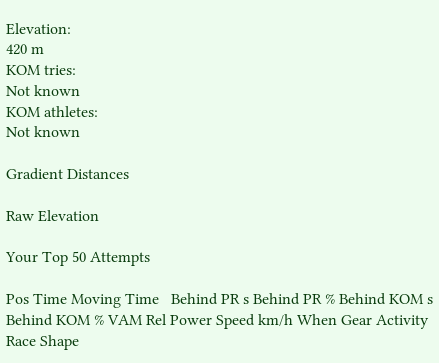Elevation:
420 m
KOM tries:
Not known
KOM athletes:
Not known

Gradient Distances

Raw Elevation

Your Top 50 Attempts

Pos Time Moving Time   Behind PR s Behind PR % Behind KOM s Behind KOM % VAM Rel Power Speed km/h When Gear Activity Race Shape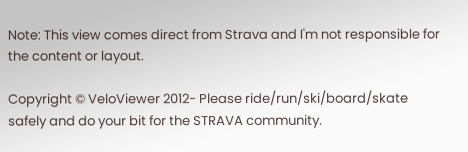Note: This view comes direct from Strava and I'm not responsible for the content or layout.

Copyright © VeloViewer 2012- Please ride/run/ski/board/skate safely and do your bit for the STRAVA community.